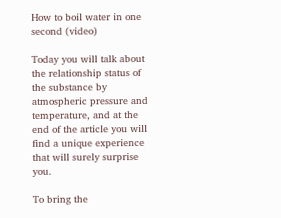How to boil water in one second (video)

Today you will talk about the relationship status of the substance by atmospheric pressure and temperature, and at the end of the article you will find a unique experience that will surely surprise you.

To bring the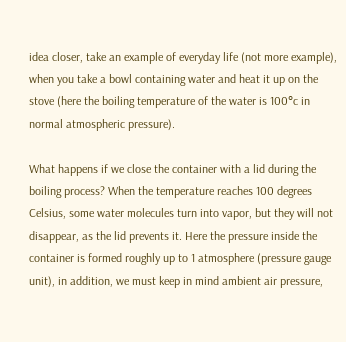idea closer, take an example of everyday life (not more example), when you take a bowl containing water and heat it up on the stove (here the boiling temperature of the water is 100°c in normal atmospheric pressure).

What happens if we close the container with a lid during the boiling process? When the temperature reaches 100 degrees Celsius, some water molecules turn into vapor, but they will not disappear, as the lid prevents it. Here the pressure inside the container is formed roughly up to 1 atmosphere (pressure gauge unit), in addition, we must keep in mind ambient air pressure,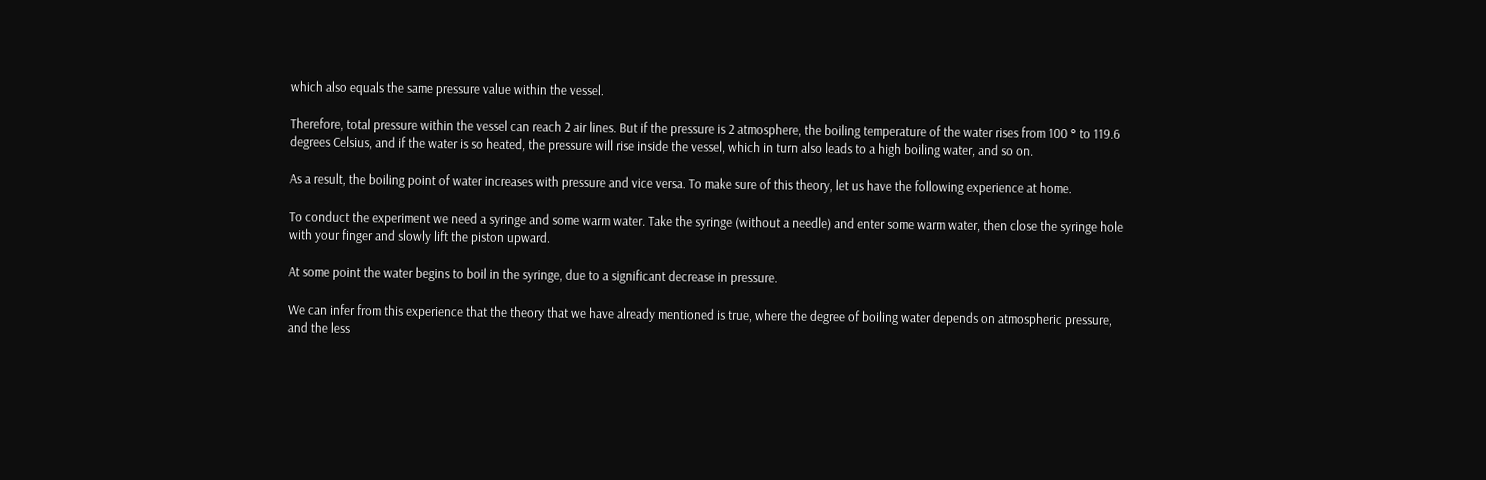which also equals the same pressure value within the vessel.

Therefore, total pressure within the vessel can reach 2 air lines. But if the pressure is 2 atmosphere, the boiling temperature of the water rises from 100 ° to 119.6 degrees Celsius, and if the water is so heated, the pressure will rise inside the vessel, which in turn also leads to a high boiling water, and so on.

As a result, the boiling point of water increases with pressure and vice versa. To make sure of this theory, let us have the following experience at home.

To conduct the experiment we need a syringe and some warm water. Take the syringe (without a needle) and enter some warm water, then close the syringe hole with your finger and slowly lift the piston upward.

At some point the water begins to boil in the syringe, due to a significant decrease in pressure.

We can infer from this experience that the theory that we have already mentioned is true, where the degree of boiling water depends on atmospheric pressure, and the less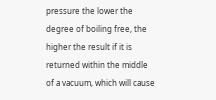pressure the lower the degree of boiling free, the higher the result if it is returned within the middle of a vacuum, which will cause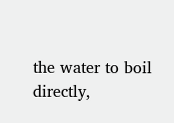the water to boil directly,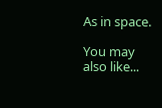As in space.

You may also like...